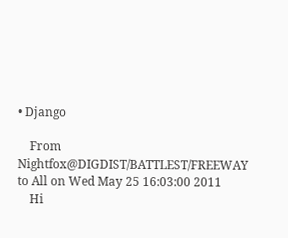• Django

    From Nightfox@DIGDIST/BATTLEST/FREEWAY to All on Wed May 25 16:03:00 2011
    Hi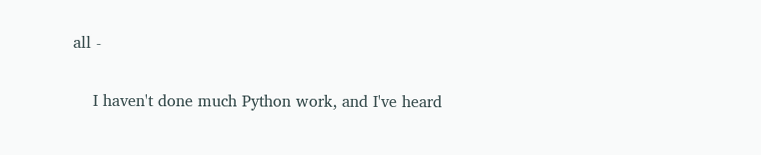all -

    I haven't done much Python work, and I've heard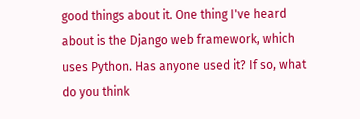good things about it. One thing I've heard about is the Django web framework, which uses Python. Has anyone used it? If so, what do you think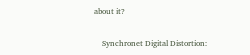about it?


    Synchronet Digital Distortion: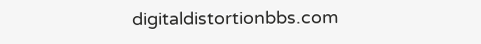digitaldistortionbbs.com